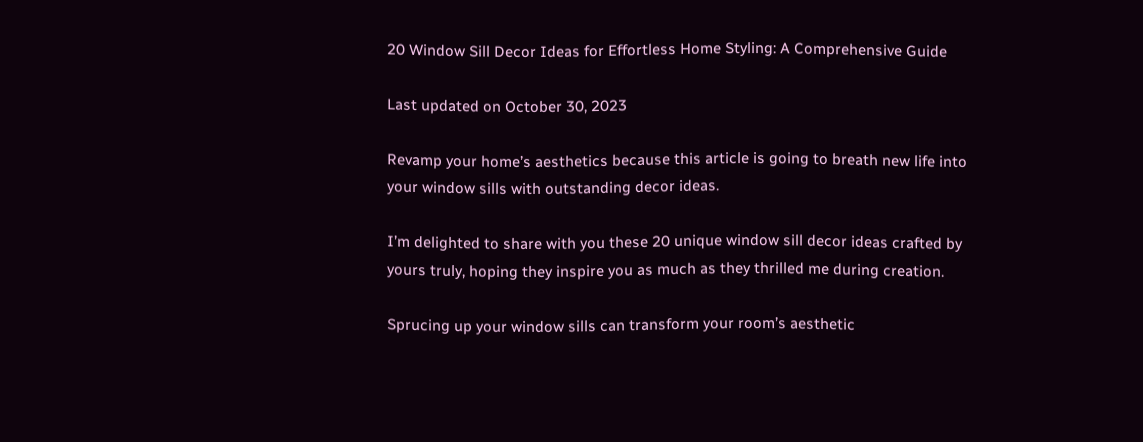20 Window Sill Decor Ideas for Effortless Home Styling: A Comprehensive Guide

Last updated on October 30, 2023

Revamp your home’s aesthetics because this article is going to breath new life into your window sills with outstanding decor ideas.

I’m delighted to share with you these 20 unique window sill decor ideas crafted by yours truly, hoping they inspire you as much as they thrilled me during creation.

Sprucing up your window sills can transform your room’s aesthetic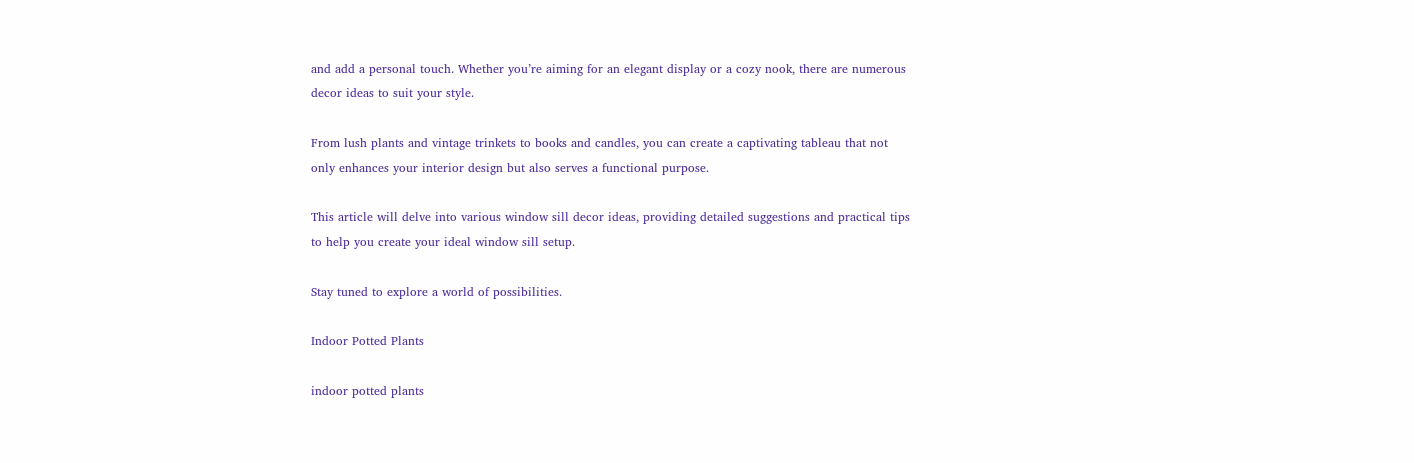and add a personal touch. Whether you’re aiming for an elegant display or a cozy nook, there are numerous decor ideas to suit your style.

From lush plants and vintage trinkets to books and candles, you can create a captivating tableau that not only enhances your interior design but also serves a functional purpose.

This article will delve into various window sill decor ideas, providing detailed suggestions and practical tips to help you create your ideal window sill setup.

Stay tuned to explore a world of possibilities.

Indoor Potted Plants

indoor potted plants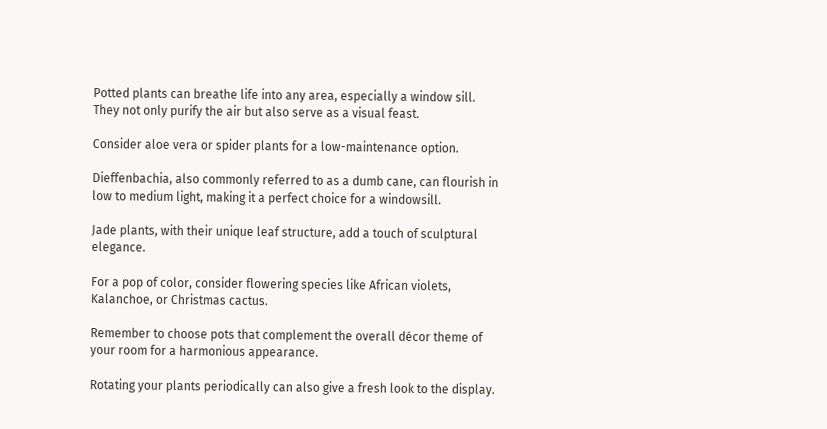Potted plants can breathe life into any area, especially a window sill. They not only purify the air but also serve as a visual feast.

Consider aloe vera or spider plants for a low-maintenance option.

Dieffenbachia, also commonly referred to as a dumb cane, can flourish in low to medium light, making it a perfect choice for a windowsill.

Jade plants, with their unique leaf structure, add a touch of sculptural elegance.

For a pop of color, consider flowering species like African violets, Kalanchoe, or Christmas cactus.

Remember to choose pots that complement the overall décor theme of your room for a harmonious appearance.

Rotating your plants periodically can also give a fresh look to the display.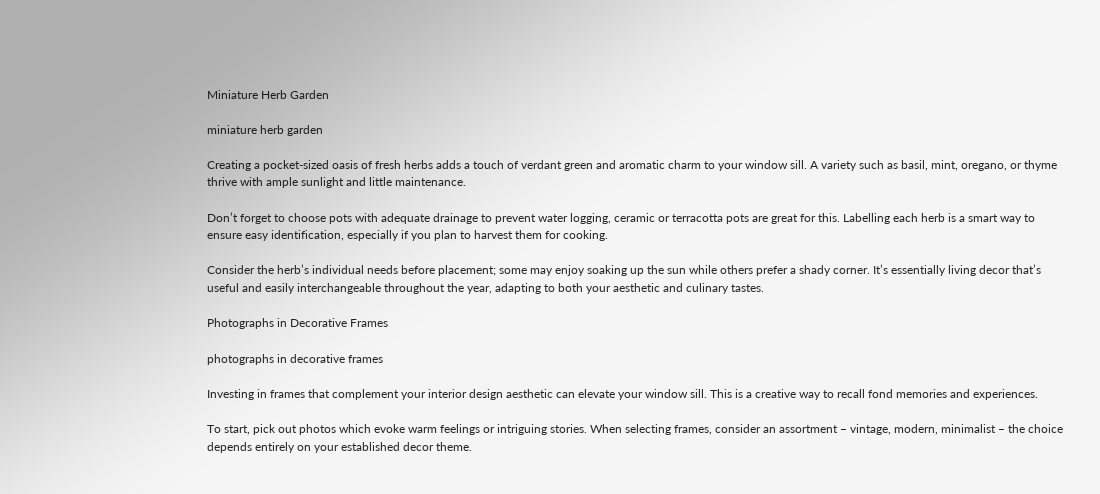Miniature Herb Garden

miniature herb garden

Creating a pocket-sized oasis of fresh herbs adds a touch of verdant green and aromatic charm to your window sill. A variety such as basil, mint, oregano, or thyme thrive with ample sunlight and little maintenance.

Don’t forget to choose pots with adequate drainage to prevent water logging, ceramic or terracotta pots are great for this. Labelling each herb is a smart way to ensure easy identification, especially if you plan to harvest them for cooking.

Consider the herb’s individual needs before placement; some may enjoy soaking up the sun while others prefer a shady corner. It’s essentially living decor that’s useful and easily interchangeable throughout the year, adapting to both your aesthetic and culinary tastes.

Photographs in Decorative Frames

photographs in decorative frames

Investing in frames that complement your interior design aesthetic can elevate your window sill. This is a creative way to recall fond memories and experiences.

To start, pick out photos which evoke warm feelings or intriguing stories. When selecting frames, consider an assortment – vintage, modern, minimalist – the choice depends entirely on your established decor theme.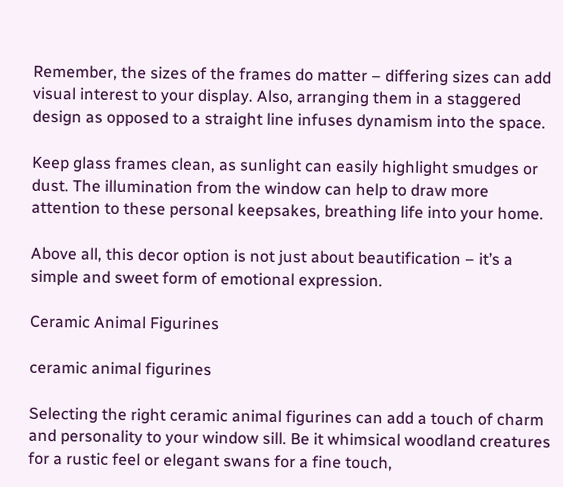Remember, the sizes of the frames do matter – differing sizes can add visual interest to your display. Also, arranging them in a staggered design as opposed to a straight line infuses dynamism into the space.

Keep glass frames clean, as sunlight can easily highlight smudges or dust. The illumination from the window can help to draw more attention to these personal keepsakes, breathing life into your home.

Above all, this decor option is not just about beautification – it’s a simple and sweet form of emotional expression.

Ceramic Animal Figurines

ceramic animal figurines

Selecting the right ceramic animal figurines can add a touch of charm and personality to your window sill. Be it whimsical woodland creatures for a rustic feel or elegant swans for a fine touch,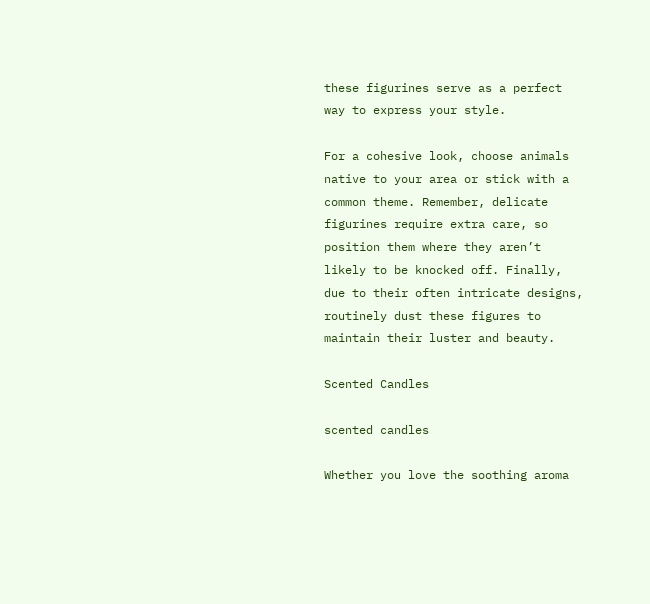these figurines serve as a perfect way to express your style.

For a cohesive look, choose animals native to your area or stick with a common theme. Remember, delicate figurines require extra care, so position them where they aren’t likely to be knocked off. Finally, due to their often intricate designs, routinely dust these figures to maintain their luster and beauty.

Scented Candles

scented candles

Whether you love the soothing aroma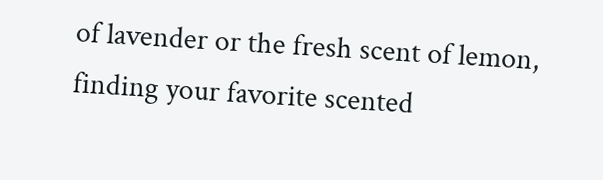of lavender or the fresh scent of lemon, finding your favorite scented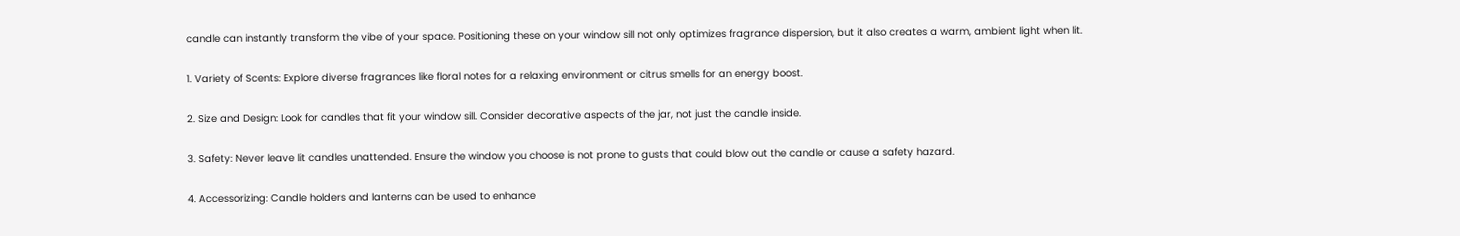candle can instantly transform the vibe of your space. Positioning these on your window sill not only optimizes fragrance dispersion, but it also creates a warm, ambient light when lit.

1. Variety of Scents: Explore diverse fragrances like floral notes for a relaxing environment or citrus smells for an energy boost.

2. Size and Design: Look for candles that fit your window sill. Consider decorative aspects of the jar, not just the candle inside.

3. Safety: Never leave lit candles unattended. Ensure the window you choose is not prone to gusts that could blow out the candle or cause a safety hazard.

4. Accessorizing: Candle holders and lanterns can be used to enhance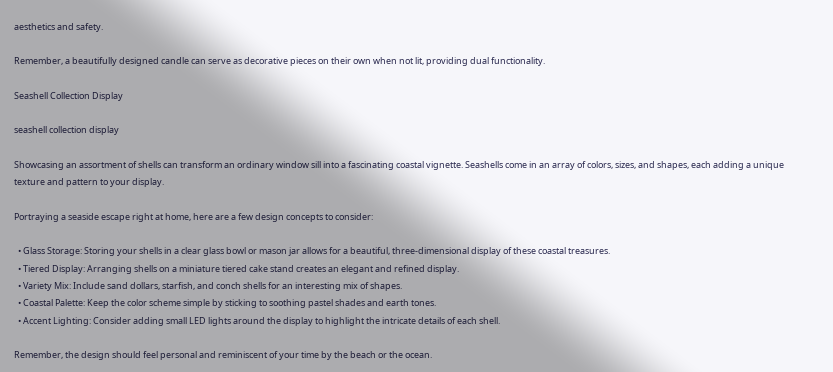aesthetics and safety.

Remember, a beautifully designed candle can serve as decorative pieces on their own when not lit, providing dual functionality.

Seashell Collection Display

seashell collection display

Showcasing an assortment of shells can transform an ordinary window sill into a fascinating coastal vignette. Seashells come in an array of colors, sizes, and shapes, each adding a unique texture and pattern to your display.

Portraying a seaside escape right at home, here are a few design concepts to consider:

  • Glass Storage: Storing your shells in a clear glass bowl or mason jar allows for a beautiful, three-dimensional display of these coastal treasures.
  • Tiered Display: Arranging shells on a miniature tiered cake stand creates an elegant and refined display.
  • Variety Mix: Include sand dollars, starfish, and conch shells for an interesting mix of shapes.
  • Coastal Palette: Keep the color scheme simple by sticking to soothing pastel shades and earth tones.
  • Accent Lighting: Consider adding small LED lights around the display to highlight the intricate details of each shell.

Remember, the design should feel personal and reminiscent of your time by the beach or the ocean.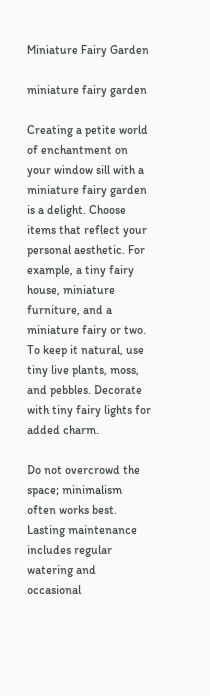Miniature Fairy Garden

miniature fairy garden

Creating a petite world of enchantment on your window sill with a miniature fairy garden is a delight. Choose items that reflect your personal aesthetic. For example, a tiny fairy house, miniature furniture, and a miniature fairy or two. To keep it natural, use tiny live plants, moss, and pebbles. Decorate with tiny fairy lights for added charm.

Do not overcrowd the space; minimalism often works best. Lasting maintenance includes regular watering and occasional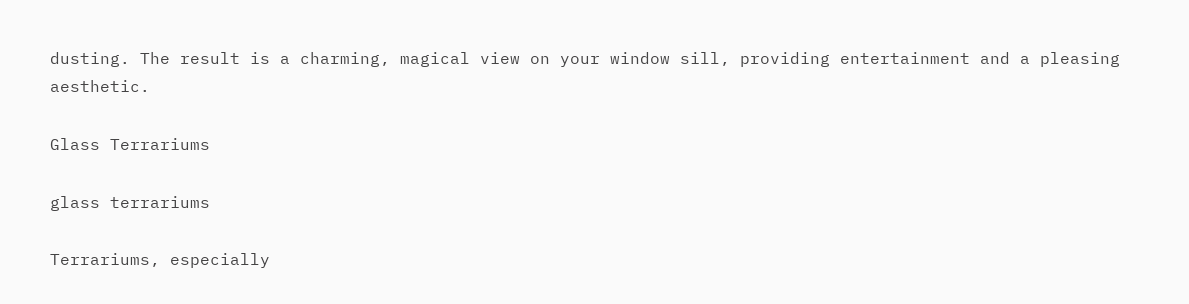dusting. The result is a charming, magical view on your window sill, providing entertainment and a pleasing aesthetic.

Glass Terrariums

glass terrariums

Terrariums, especially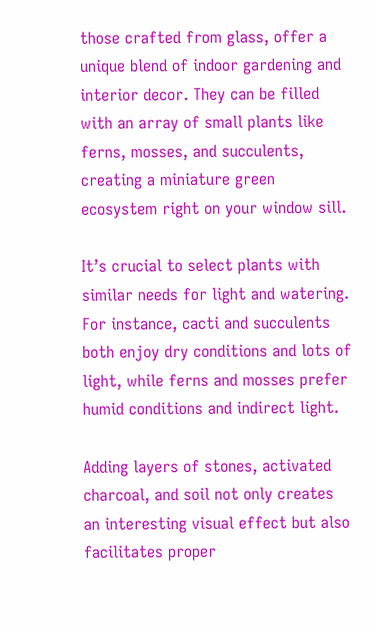those crafted from glass, offer a unique blend of indoor gardening and interior decor. They can be filled with an array of small plants like ferns, mosses, and succulents, creating a miniature green ecosystem right on your window sill.

It’s crucial to select plants with similar needs for light and watering. For instance, cacti and succulents both enjoy dry conditions and lots of light, while ferns and mosses prefer humid conditions and indirect light.

Adding layers of stones, activated charcoal, and soil not only creates an interesting visual effect but also facilitates proper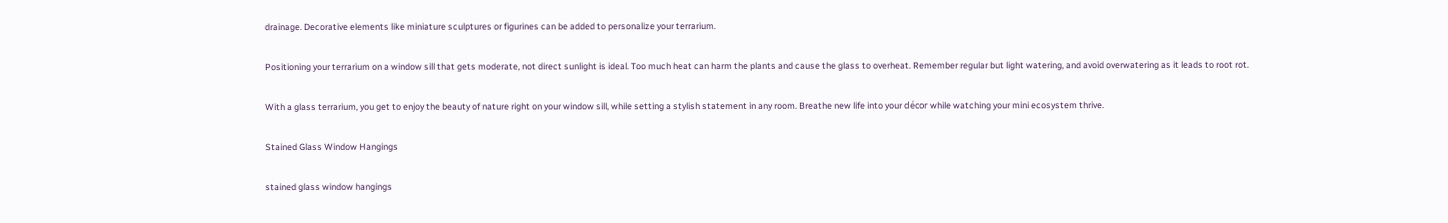drainage. Decorative elements like miniature sculptures or figurines can be added to personalize your terrarium.

Positioning your terrarium on a window sill that gets moderate, not direct sunlight is ideal. Too much heat can harm the plants and cause the glass to overheat. Remember regular but light watering, and avoid overwatering as it leads to root rot.

With a glass terrarium, you get to enjoy the beauty of nature right on your window sill, while setting a stylish statement in any room. Breathe new life into your décor while watching your mini ecosystem thrive.

Stained Glass Window Hangings

stained glass window hangings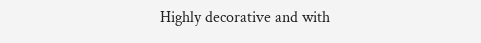Highly decorative and with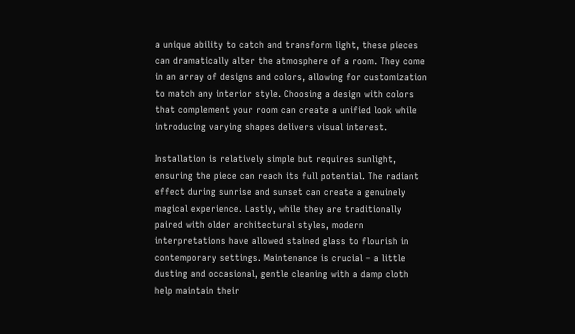a unique ability to catch and transform light, these pieces can dramatically alter the atmosphere of a room. They come in an array of designs and colors, allowing for customization to match any interior style. Choosing a design with colors that complement your room can create a unified look while introducing varying shapes delivers visual interest.

Installation is relatively simple but requires sunlight, ensuring the piece can reach its full potential. The radiant effect during sunrise and sunset can create a genuinely magical experience. Lastly, while they are traditionally paired with older architectural styles, modern interpretations have allowed stained glass to flourish in contemporary settings. Maintenance is crucial – a little dusting and occasional, gentle cleaning with a damp cloth help maintain their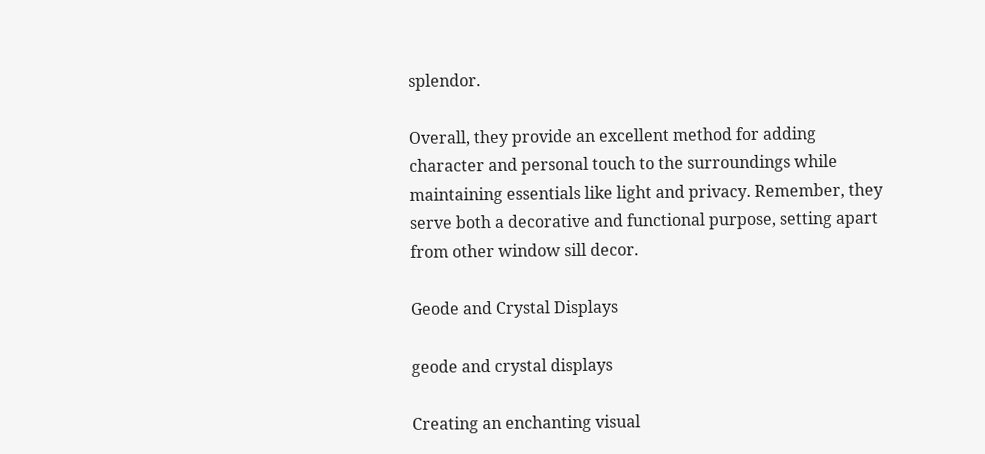splendor.

Overall, they provide an excellent method for adding character and personal touch to the surroundings while maintaining essentials like light and privacy. Remember, they serve both a decorative and functional purpose, setting apart from other window sill decor.

Geode and Crystal Displays

geode and crystal displays

Creating an enchanting visual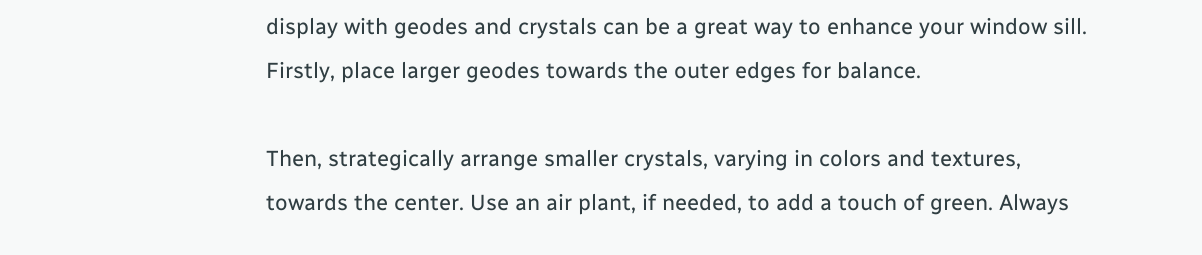display with geodes and crystals can be a great way to enhance your window sill. Firstly, place larger geodes towards the outer edges for balance.

Then, strategically arrange smaller crystals, varying in colors and textures, towards the center. Use an air plant, if needed, to add a touch of green. Always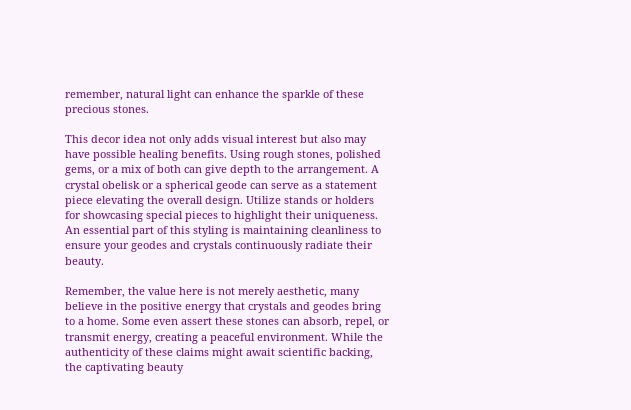remember, natural light can enhance the sparkle of these precious stones.

This decor idea not only adds visual interest but also may have possible healing benefits. Using rough stones, polished gems, or a mix of both can give depth to the arrangement. A crystal obelisk or a spherical geode can serve as a statement piece elevating the overall design. Utilize stands or holders for showcasing special pieces to highlight their uniqueness. An essential part of this styling is maintaining cleanliness to ensure your geodes and crystals continuously radiate their beauty.

Remember, the value here is not merely aesthetic, many believe in the positive energy that crystals and geodes bring to a home. Some even assert these stones can absorb, repel, or transmit energy, creating a peaceful environment. While the authenticity of these claims might await scientific backing, the captivating beauty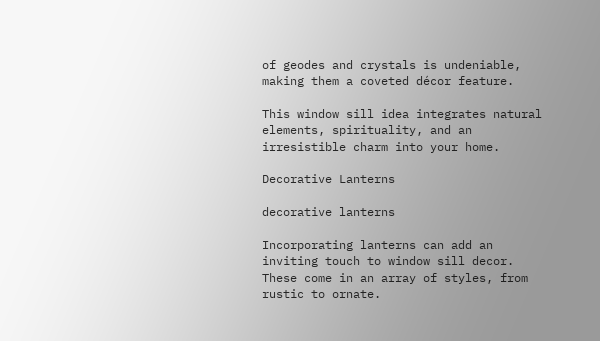of geodes and crystals is undeniable, making them a coveted décor feature.

This window sill idea integrates natural elements, spirituality, and an irresistible charm into your home.

Decorative Lanterns

decorative lanterns

Incorporating lanterns can add an inviting touch to window sill decor. These come in an array of styles, from rustic to ornate.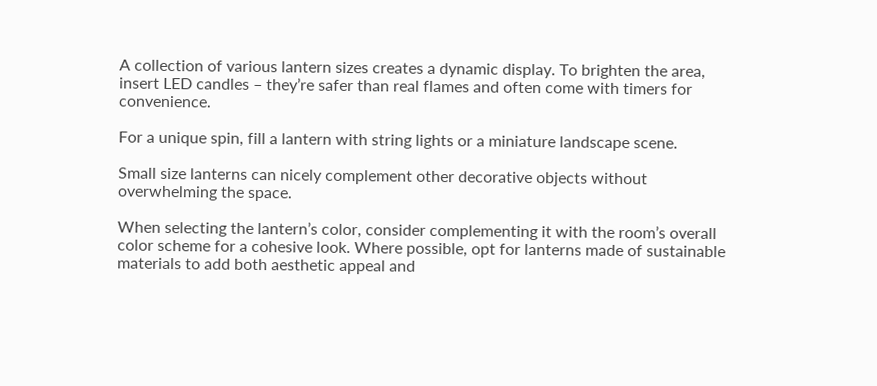A collection of various lantern sizes creates a dynamic display. To brighten the area, insert LED candles – they’re safer than real flames and often come with timers for convenience.

For a unique spin, fill a lantern with string lights or a miniature landscape scene.

Small size lanterns can nicely complement other decorative objects without overwhelming the space.

When selecting the lantern’s color, consider complementing it with the room’s overall color scheme for a cohesive look. Where possible, opt for lanterns made of sustainable materials to add both aesthetic appeal and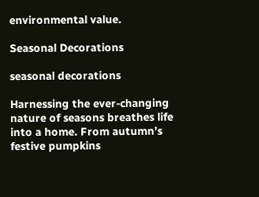environmental value.

Seasonal Decorations

seasonal decorations

Harnessing the ever-changing nature of seasons breathes life into a home. From autumn’s festive pumpkins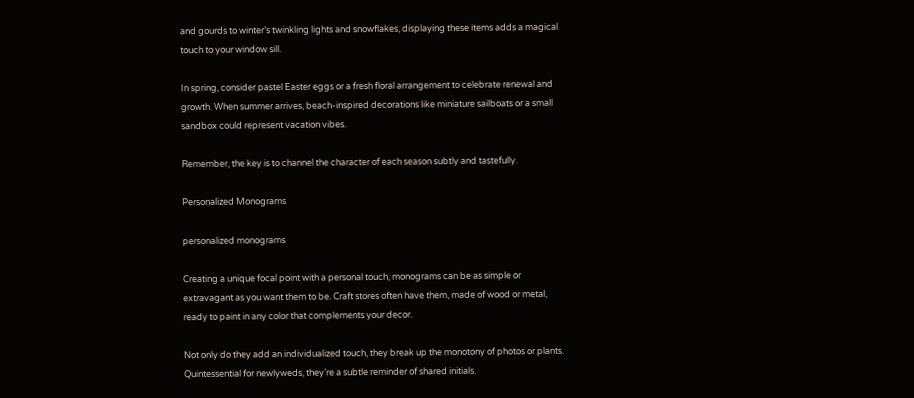and gourds to winter’s twinkling lights and snowflakes, displaying these items adds a magical touch to your window sill.

In spring, consider pastel Easter eggs or a fresh floral arrangement to celebrate renewal and growth. When summer arrives, beach-inspired decorations like miniature sailboats or a small sandbox could represent vacation vibes.

Remember, the key is to channel the character of each season subtly and tastefully.

Personalized Monograms

personalized monograms

Creating a unique focal point with a personal touch, monograms can be as simple or extravagant as you want them to be. Craft stores often have them, made of wood or metal, ready to paint in any color that complements your decor.

Not only do they add an individualized touch, they break up the monotony of photos or plants. Quintessential for newlyweds, they’re a subtle reminder of shared initials.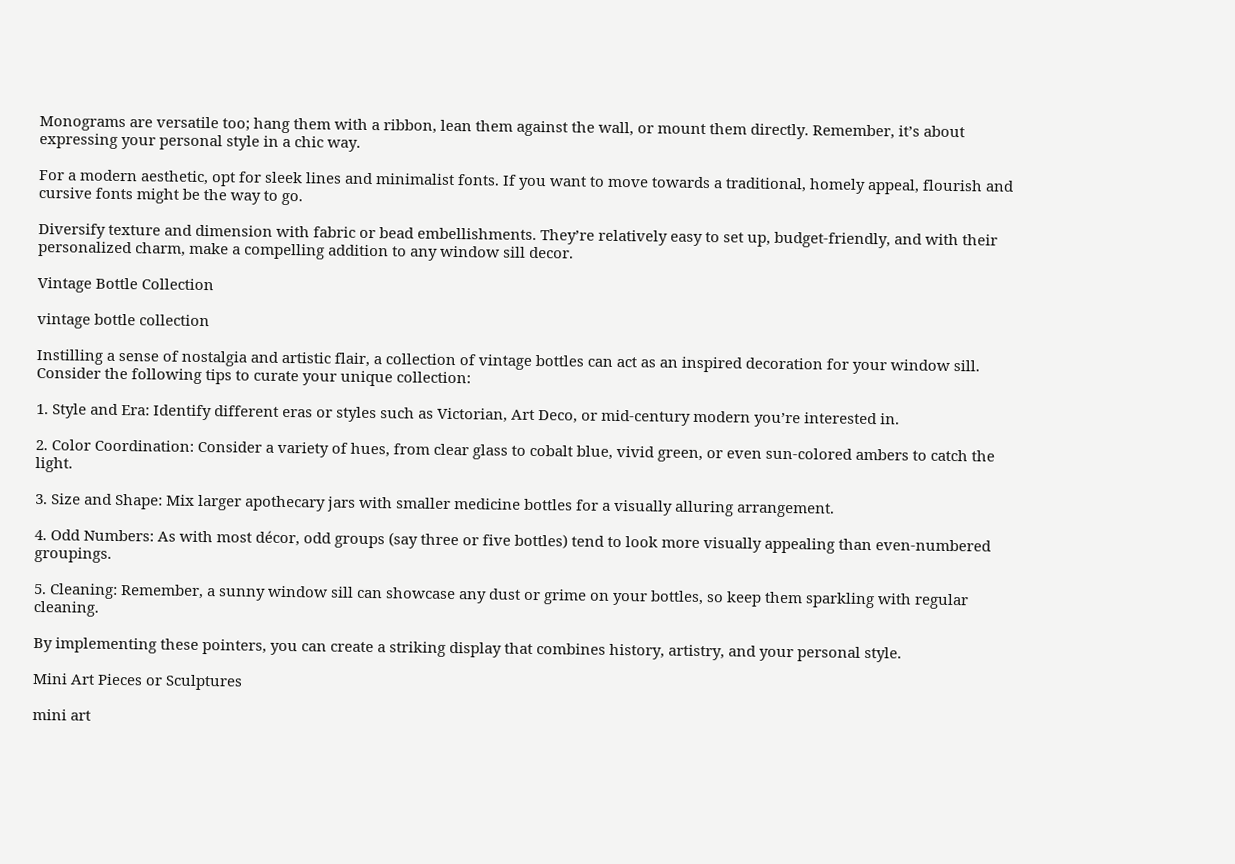Monograms are versatile too; hang them with a ribbon, lean them against the wall, or mount them directly. Remember, it’s about expressing your personal style in a chic way.

For a modern aesthetic, opt for sleek lines and minimalist fonts. If you want to move towards a traditional, homely appeal, flourish and cursive fonts might be the way to go.

Diversify texture and dimension with fabric or bead embellishments. They’re relatively easy to set up, budget-friendly, and with their personalized charm, make a compelling addition to any window sill decor.

Vintage Bottle Collection

vintage bottle collection

Instilling a sense of nostalgia and artistic flair, a collection of vintage bottles can act as an inspired decoration for your window sill. Consider the following tips to curate your unique collection:

1. Style and Era: Identify different eras or styles such as Victorian, Art Deco, or mid-century modern you’re interested in.

2. Color Coordination: Consider a variety of hues, from clear glass to cobalt blue, vivid green, or even sun-colored ambers to catch the light.

3. Size and Shape: Mix larger apothecary jars with smaller medicine bottles for a visually alluring arrangement.

4. Odd Numbers: As with most décor, odd groups (say three or five bottles) tend to look more visually appealing than even-numbered groupings.

5. Cleaning: Remember, a sunny window sill can showcase any dust or grime on your bottles, so keep them sparkling with regular cleaning.

By implementing these pointers, you can create a striking display that combines history, artistry, and your personal style.

Mini Art Pieces or Sculptures

mini art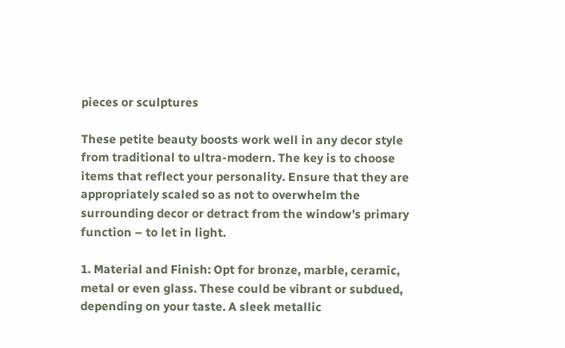pieces or sculptures

These petite beauty boosts work well in any decor style from traditional to ultra-modern. The key is to choose items that reflect your personality. Ensure that they are appropriately scaled so as not to overwhelm the surrounding decor or detract from the window’s primary function – to let in light.

1. Material and Finish: Opt for bronze, marble, ceramic, metal or even glass. These could be vibrant or subdued, depending on your taste. A sleek metallic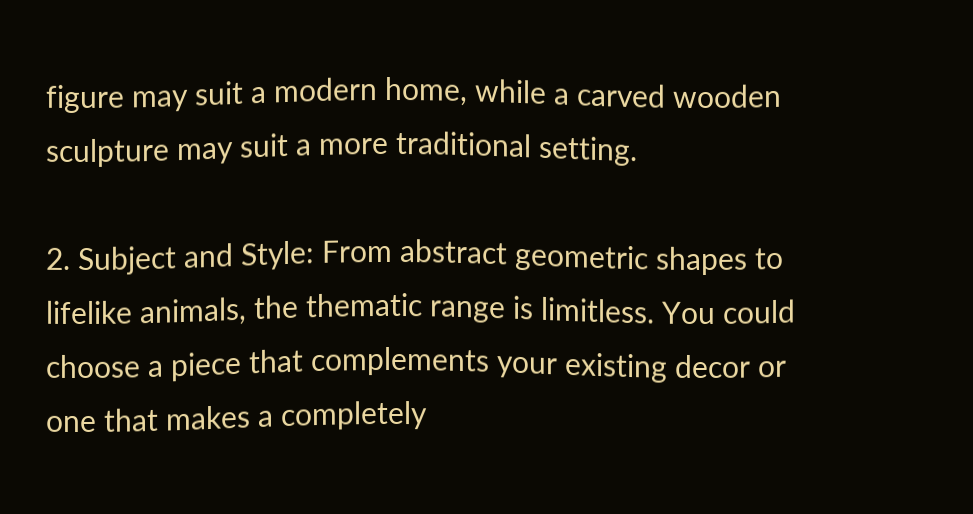figure may suit a modern home, while a carved wooden sculpture may suit a more traditional setting.

2. Subject and Style: From abstract geometric shapes to lifelike animals, the thematic range is limitless. You could choose a piece that complements your existing decor or one that makes a completely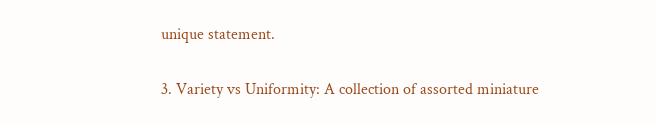unique statement.

3. Variety vs Uniformity: A collection of assorted miniature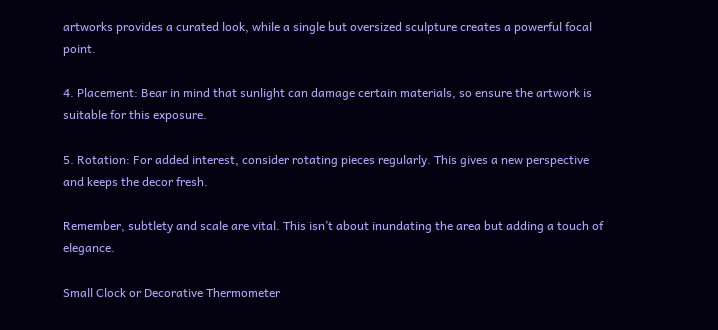artworks provides a curated look, while a single but oversized sculpture creates a powerful focal point.

4. Placement: Bear in mind that sunlight can damage certain materials, so ensure the artwork is suitable for this exposure.

5. Rotation: For added interest, consider rotating pieces regularly. This gives a new perspective and keeps the decor fresh.

Remember, subtlety and scale are vital. This isn’t about inundating the area but adding a touch of elegance.

Small Clock or Decorative Thermometer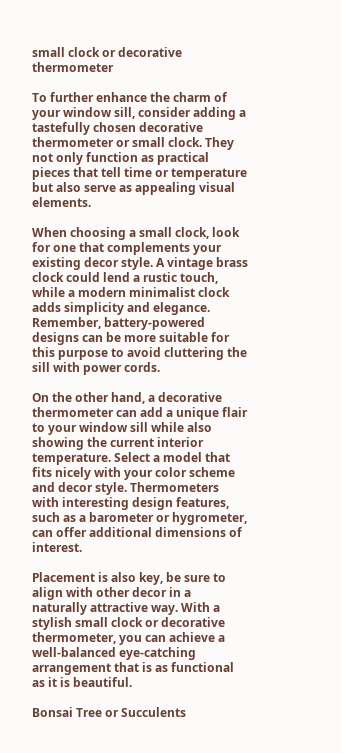small clock or decorative thermometer

To further enhance the charm of your window sill, consider adding a tastefully chosen decorative thermometer or small clock. They not only function as practical pieces that tell time or temperature but also serve as appealing visual elements.

When choosing a small clock, look for one that complements your existing decor style. A vintage brass clock could lend a rustic touch, while a modern minimalist clock adds simplicity and elegance. Remember, battery-powered designs can be more suitable for this purpose to avoid cluttering the sill with power cords.

On the other hand, a decorative thermometer can add a unique flair to your window sill while also showing the current interior temperature. Select a model that fits nicely with your color scheme and decor style. Thermometers with interesting design features, such as a barometer or hygrometer, can offer additional dimensions of interest.

Placement is also key, be sure to align with other decor in a naturally attractive way. With a stylish small clock or decorative thermometer, you can achieve a well-balanced eye-catching arrangement that is as functional as it is beautiful.

Bonsai Tree or Succulents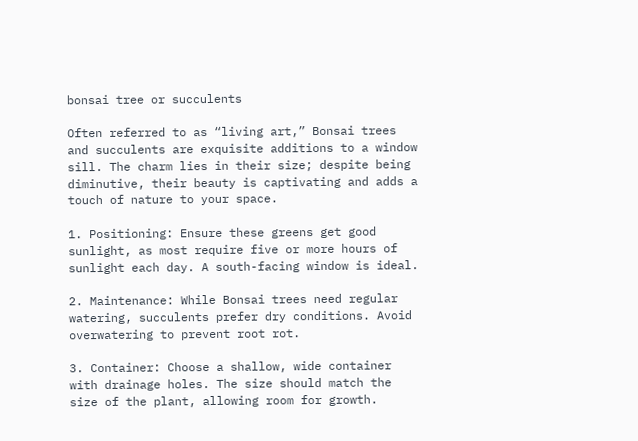bonsai tree or succulents

Often referred to as “living art,” Bonsai trees and succulents are exquisite additions to a window sill. The charm lies in their size; despite being diminutive, their beauty is captivating and adds a touch of nature to your space.

1. Positioning: Ensure these greens get good sunlight, as most require five or more hours of sunlight each day. A south-facing window is ideal.

2. Maintenance: While Bonsai trees need regular watering, succulents prefer dry conditions. Avoid overwatering to prevent root rot.

3. Container: Choose a shallow, wide container with drainage holes. The size should match the size of the plant, allowing room for growth.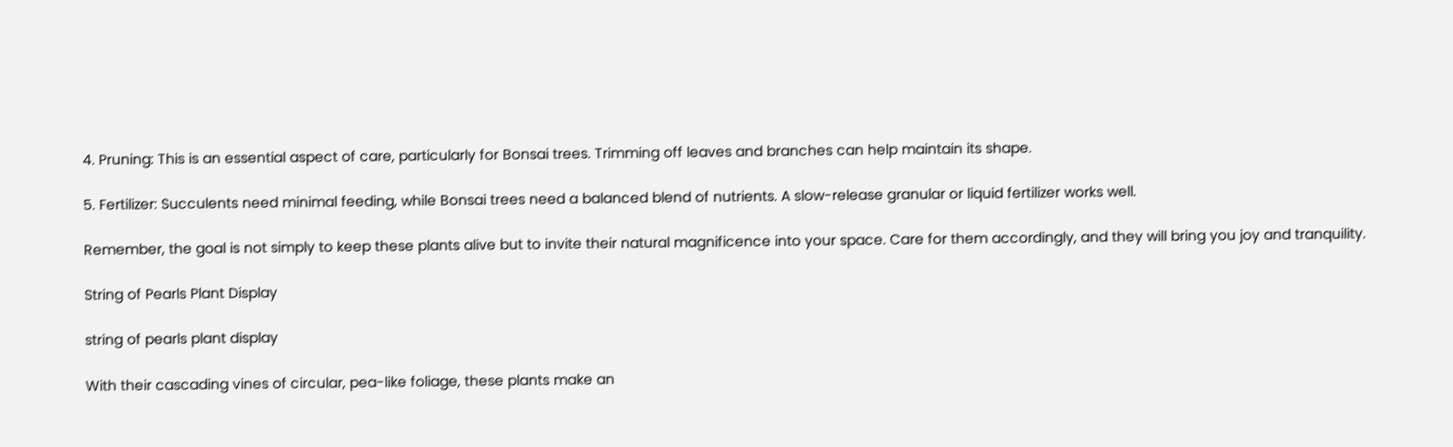4. Pruning: This is an essential aspect of care, particularly for Bonsai trees. Trimming off leaves and branches can help maintain its shape.

5. Fertilizer: Succulents need minimal feeding, while Bonsai trees need a balanced blend of nutrients. A slow-release granular or liquid fertilizer works well.

Remember, the goal is not simply to keep these plants alive but to invite their natural magnificence into your space. Care for them accordingly, and they will bring you joy and tranquility.

String of Pearls Plant Display

string of pearls plant display

With their cascading vines of circular, pea-like foliage, these plants make an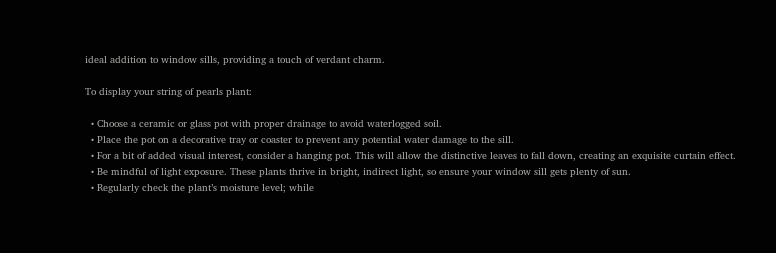ideal addition to window sills, providing a touch of verdant charm.

To display your string of pearls plant:

  • Choose a ceramic or glass pot with proper drainage to avoid waterlogged soil.
  • Place the pot on a decorative tray or coaster to prevent any potential water damage to the sill.
  • For a bit of added visual interest, consider a hanging pot. This will allow the distinctive leaves to fall down, creating an exquisite curtain effect.
  • Be mindful of light exposure. These plants thrive in bright, indirect light, so ensure your window sill gets plenty of sun.
  • Regularly check the plant’s moisture level; while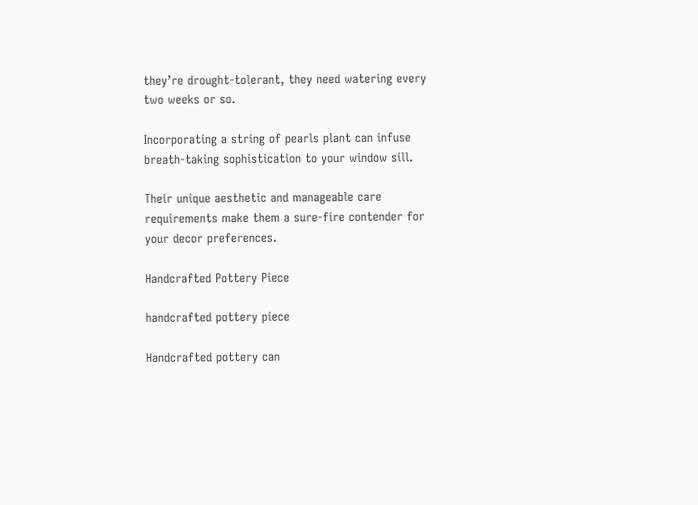they’re drought-tolerant, they need watering every two weeks or so.

Incorporating a string of pearls plant can infuse breath-taking sophistication to your window sill.

Their unique aesthetic and manageable care requirements make them a sure-fire contender for your decor preferences.

Handcrafted Pottery Piece

handcrafted pottery piece

Handcrafted pottery can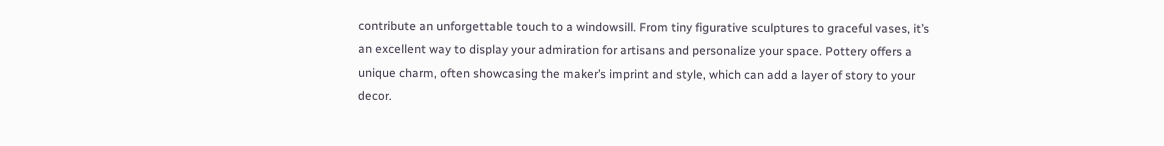contribute an unforgettable touch to a windowsill. From tiny figurative sculptures to graceful vases, it’s an excellent way to display your admiration for artisans and personalize your space. Pottery offers a unique charm, often showcasing the maker’s imprint and style, which can add a layer of story to your decor.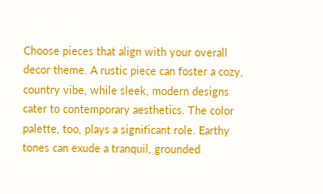Choose pieces that align with your overall decor theme. A rustic piece can foster a cozy, country vibe, while sleek, modern designs cater to contemporary aesthetics. The color palette, too, plays a significant role. Earthy tones can exude a tranquil, grounded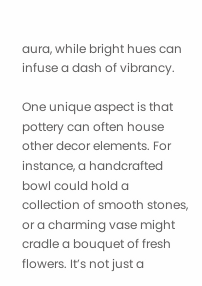aura, while bright hues can infuse a dash of vibrancy.

One unique aspect is that pottery can often house other decor elements. For instance, a handcrafted bowl could hold a collection of smooth stones, or a charming vase might cradle a bouquet of fresh flowers. It’s not just a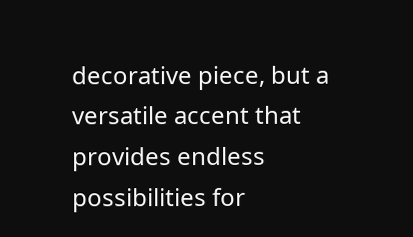decorative piece, but a versatile accent that provides endless possibilities for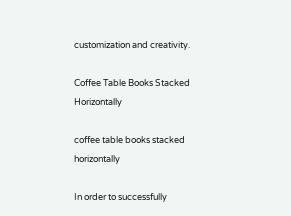customization and creativity.

Coffee Table Books Stacked Horizontally

coffee table books stacked horizontally

In order to successfully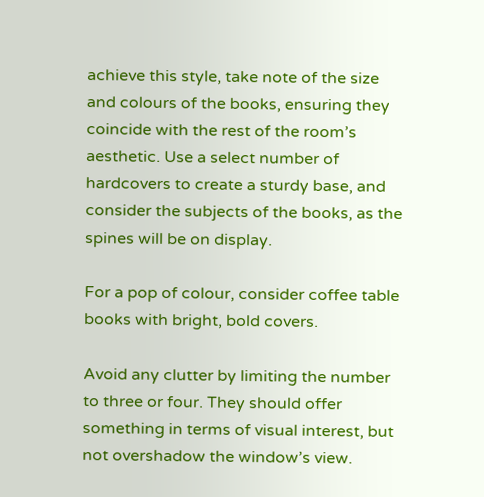achieve this style, take note of the size and colours of the books, ensuring they coincide with the rest of the room’s aesthetic. Use a select number of hardcovers to create a sturdy base, and consider the subjects of the books, as the spines will be on display.

For a pop of colour, consider coffee table books with bright, bold covers.

Avoid any clutter by limiting the number to three or four. They should offer something in terms of visual interest, but not overshadow the window’s view.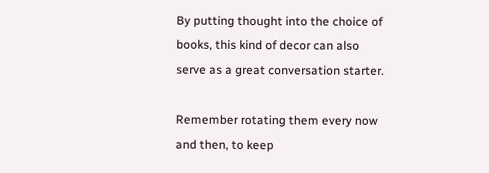By putting thought into the choice of books, this kind of decor can also serve as a great conversation starter.

Remember rotating them every now and then, to keep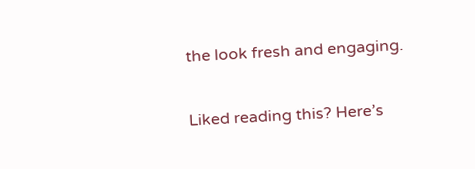the look fresh and engaging.

Liked reading this? Here’s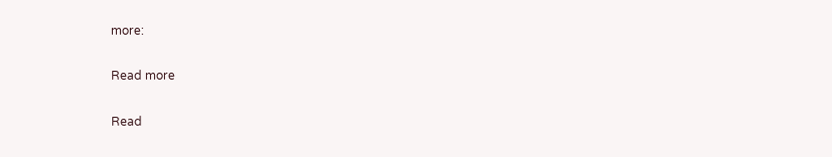more:

Read more

Read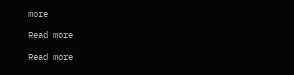more

Read more

Read more